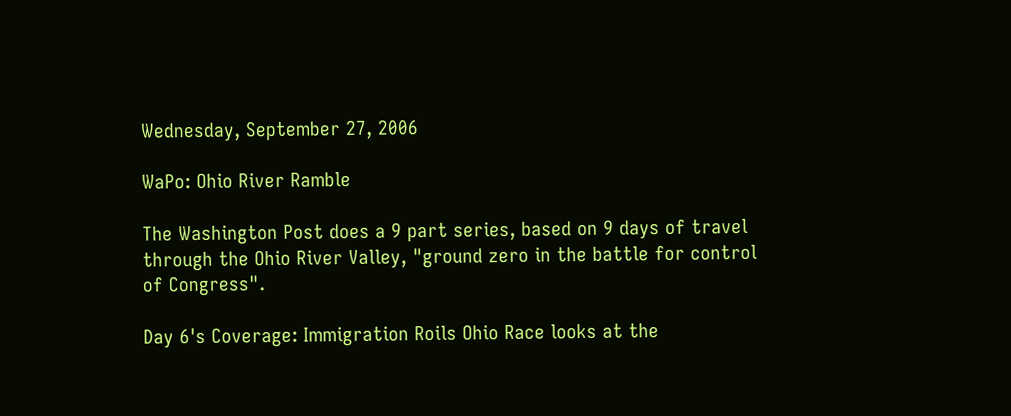Wednesday, September 27, 2006

WaPo: Ohio River Ramble

The Washington Post does a 9 part series, based on 9 days of travel through the Ohio River Valley, "ground zero in the battle for control of Congress".

Day 6's Coverage: Immigration Roils Ohio Race looks at the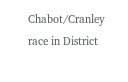Chabot/Cranley race in District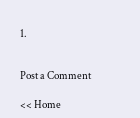1.


Post a Comment

<< Home